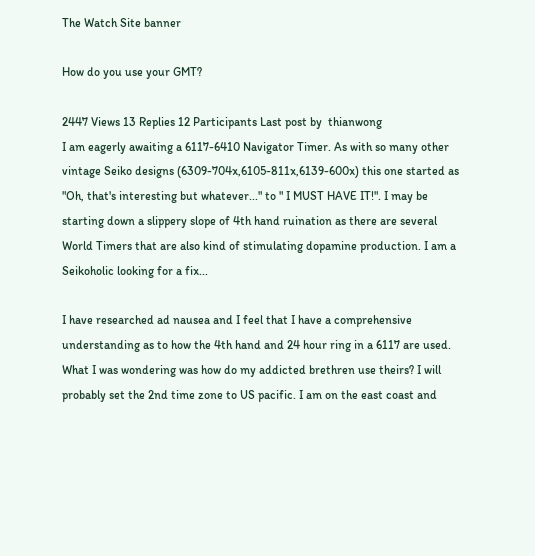The Watch Site banner

How do you use your GMT?

2447 Views 13 Replies 12 Participants Last post by  thianwong
I am eagerly awaiting a 6117-6410 Navigator Timer. As with so many other vintage Seiko designs (6309-704x,6105-811x,6139-600x) this one started as "Oh, that's interesting but whatever..." to " I MUST HAVE IT!". I may be starting down a slippery slope of 4th hand ruination as there are several World Timers that are also kind of stimulating dopamine production. I am a Seikoholic looking for a fix...

I have researched ad nausea and I feel that I have a comprehensive understanding as to how the 4th hand and 24 hour ring in a 6117 are used. What I was wondering was how do my addicted brethren use theirs? I will probably set the 2nd time zone to US pacific. I am on the east coast and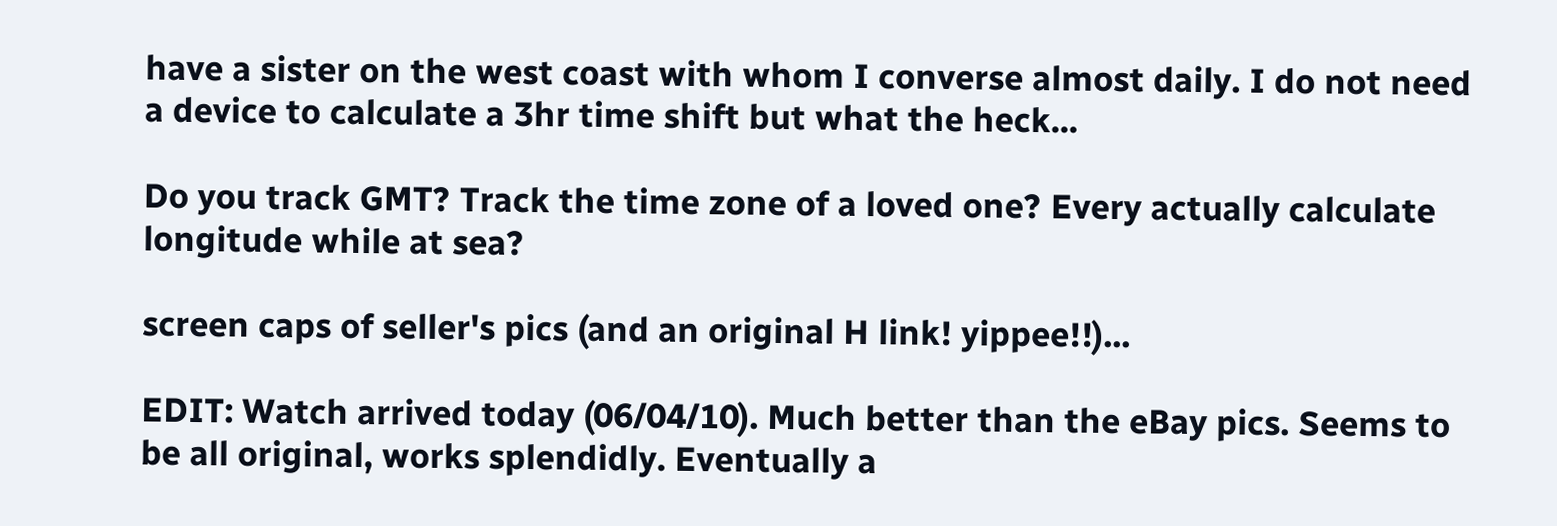have a sister on the west coast with whom I converse almost daily. I do not need a device to calculate a 3hr time shift but what the heck...

Do you track GMT? Track the time zone of a loved one? Every actually calculate longitude while at sea?

screen caps of seller's pics (and an original H link! yippee!!)...

EDIT: Watch arrived today (06/04/10). Much better than the eBay pics. Seems to be all original, works splendidly. Eventually a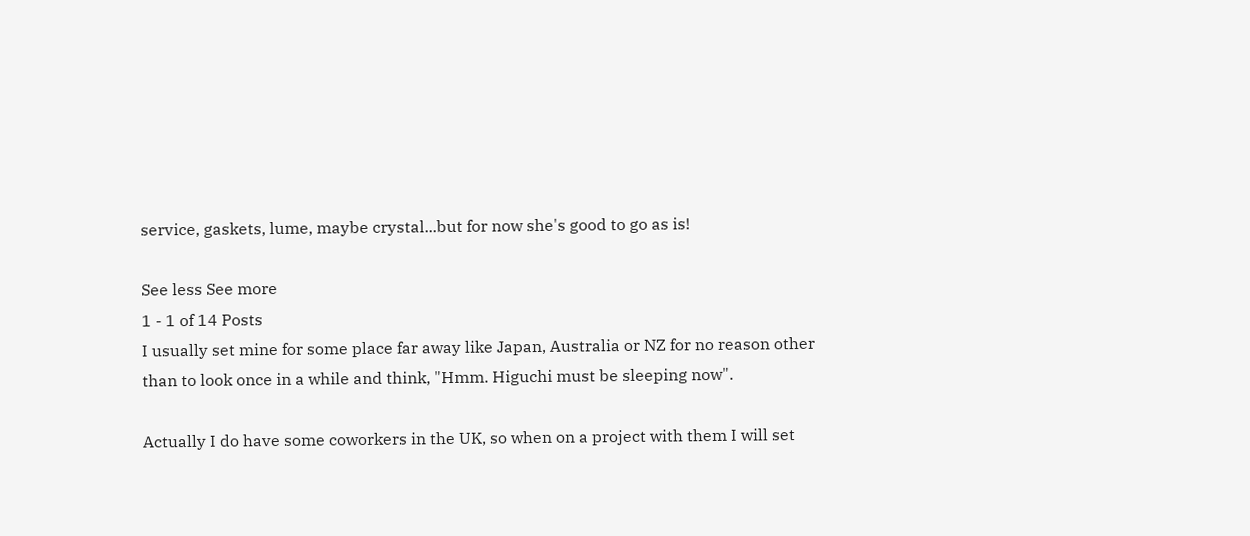service, gaskets, lume, maybe crystal...but for now she's good to go as is!

See less See more
1 - 1 of 14 Posts
I usually set mine for some place far away like Japan, Australia or NZ for no reason other than to look once in a while and think, "Hmm. Higuchi must be sleeping now".

Actually I do have some coworkers in the UK, so when on a project with them I will set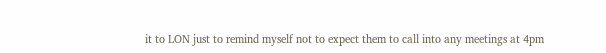it to LON just to remind myself not to expect them to call into any meetings at 4pm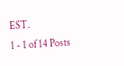EST.
1 - 1 of 14 Posts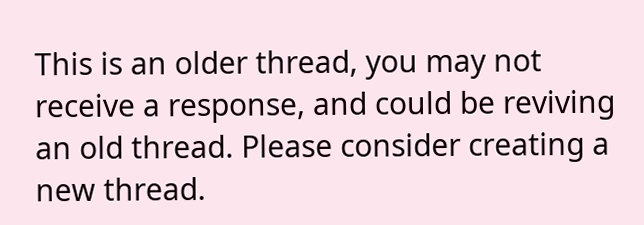This is an older thread, you may not receive a response, and could be reviving an old thread. Please consider creating a new thread.